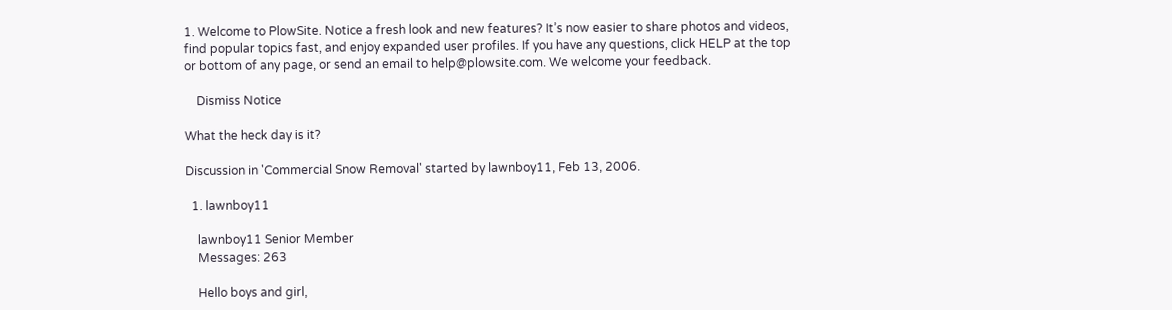1. Welcome to PlowSite. Notice a fresh look and new features? It’s now easier to share photos and videos, find popular topics fast, and enjoy expanded user profiles. If you have any questions, click HELP at the top or bottom of any page, or send an email to help@plowsite.com. We welcome your feedback.

    Dismiss Notice

What the heck day is it?

Discussion in 'Commercial Snow Removal' started by lawnboy11, Feb 13, 2006.

  1. lawnboy11

    lawnboy11 Senior Member
    Messages: 263

    Hello boys and girl,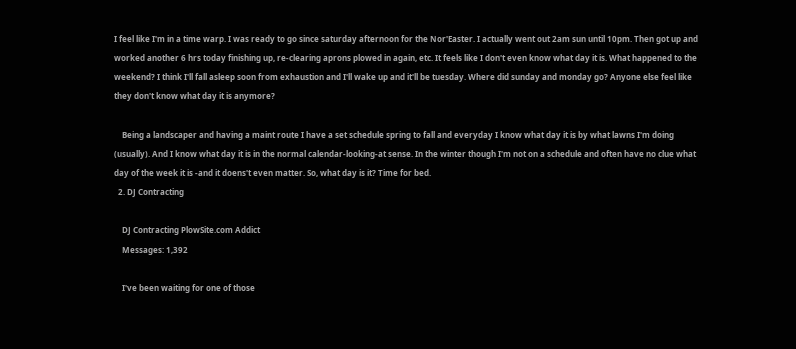I feel like I'm in a time warp. I was ready to go since saturday afternoon for the Nor'Easter. I actually went out 2am sun until 10pm. Then got up and worked another 6 hrs today finishing up, re-clearing aprons plowed in again, etc. It feels like I don't even know what day it is. What happened to the weekend? I think I'll fall asleep soon from exhaustion and I'll wake up and it'll be tuesday. Where did sunday and monday go? Anyone else feel like they don't know what day it is anymore?

    Being a landscaper and having a maint route I have a set schedule spring to fall and everyday I know what day it is by what lawns I'm doing (usually). And I know what day it is in the normal calendar-looking-at sense. In the winter though I'm not on a schedule and often have no clue what day of the week it is -and it doens't even matter. So, what day is it? Time for bed.
  2. DJ Contracting

    DJ Contracting PlowSite.com Addict
    Messages: 1,392

    I've been waiting for one of those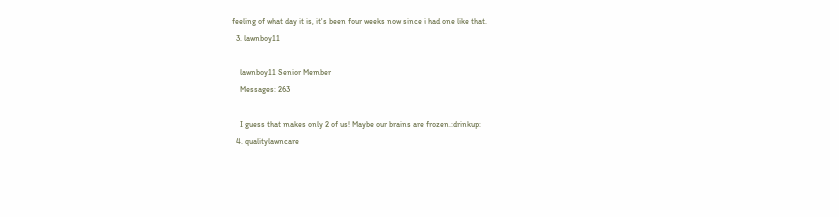feeling of what day it is, it's been four weeks now since i had one like that.
  3. lawnboy11

    lawnboy11 Senior Member
    Messages: 263

    I guess that makes only 2 of us! Maybe our brains are frozen.:drinkup:
  4. qualitylawncare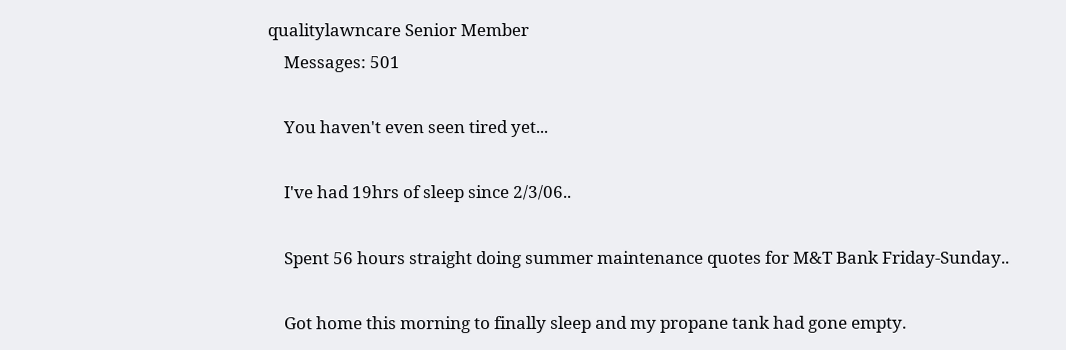qualitylawncare Senior Member
    Messages: 501

    You haven't even seen tired yet...

    I've had 19hrs of sleep since 2/3/06..

    Spent 56 hours straight doing summer maintenance quotes for M&T Bank Friday-Sunday..

    Got home this morning to finally sleep and my propane tank had gone empty.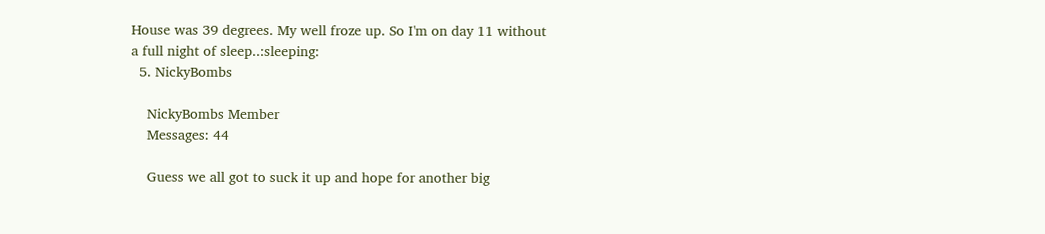House was 39 degrees. My well froze up. So I'm on day 11 without a full night of sleep..:sleeping:
  5. NickyBombs

    NickyBombs Member
    Messages: 44

    Guess we all got to suck it up and hope for another big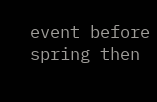event before spring then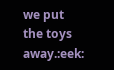we put the toys away.:eek: